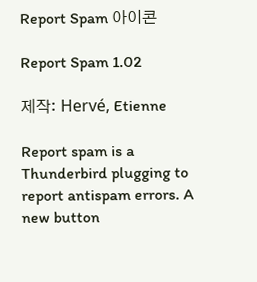Report Spam 아이콘

Report Spam 1.02

제작: Hervé, Etienne

Report spam is a Thunderbird plugging to report antispam errors. A new button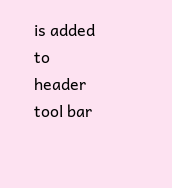is added to header tool bar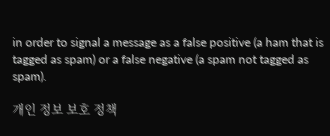in order to signal a message as a false positive (a ham that is tagged as spam) or a false negative (a spam not tagged as spam).

개인 정보 보호 정책